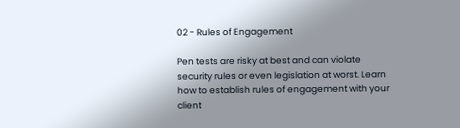02 - Rules of Engagement

Pen tests are risky at best and can violate security rules or even legislation at worst. Learn how to establish rules of engagement with your client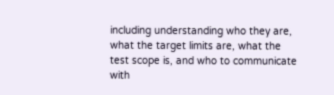including understanding who they are, what the target limits are, what the test scope is, and who to communicate with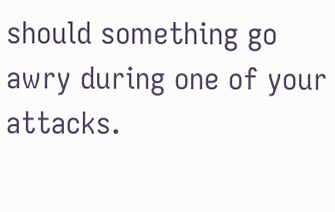should something go awry during one of your attacks.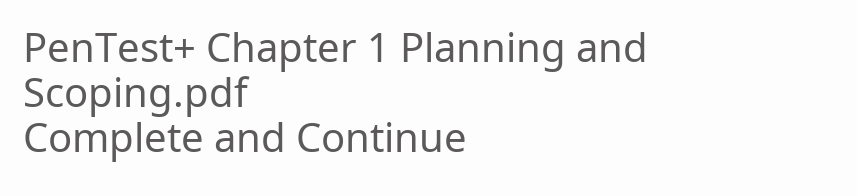PenTest+ Chapter 1 Planning and Scoping.pdf
Complete and Continue